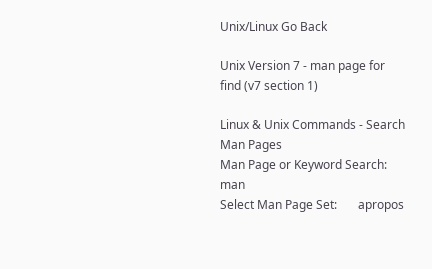Unix/Linux Go Back

Unix Version 7 - man page for find (v7 section 1)

Linux & Unix Commands - Search Man Pages
Man Page or Keyword Search:   man
Select Man Page Set:       apropos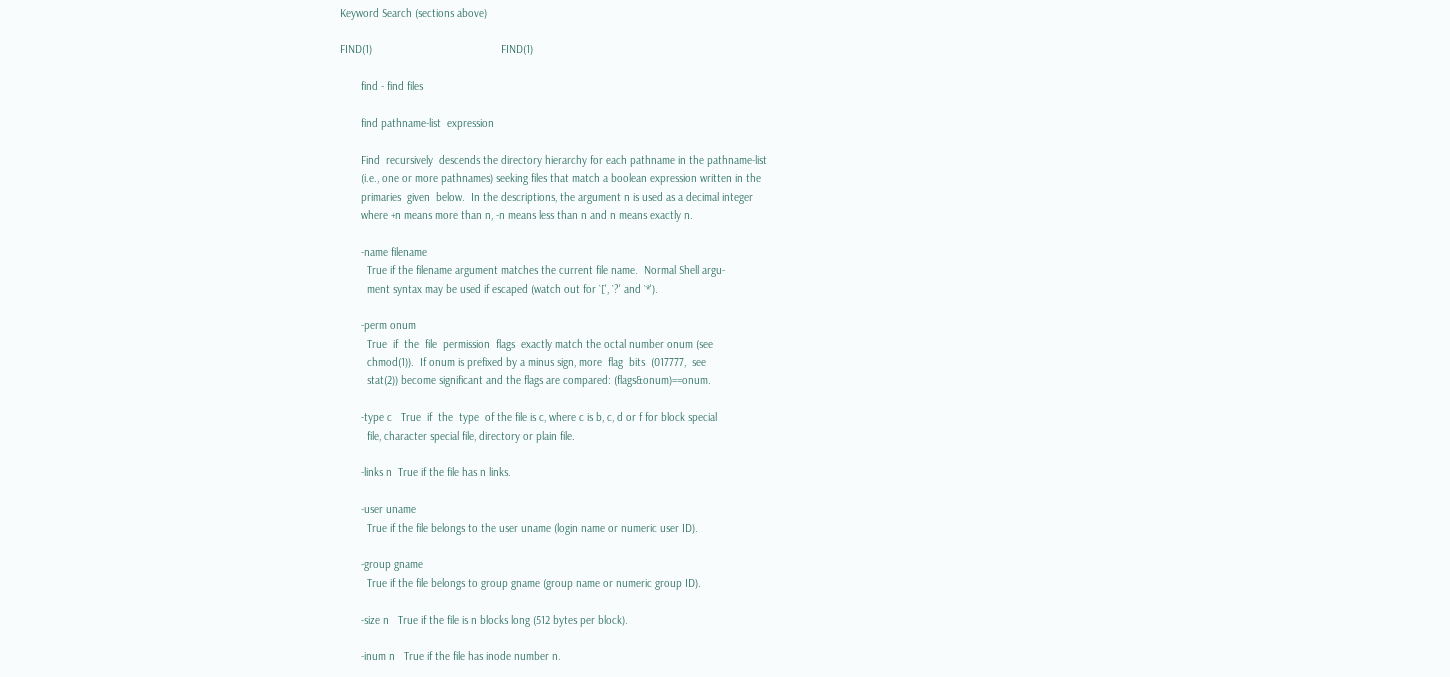Keyword Search (sections above)

FIND(1)                                           FIND(1)

       find - find files

       find pathname-list  expression

       Find  recursively  descends the directory hierarchy for each pathname in the pathname-list
       (i.e., one or more pathnames) seeking files that match a boolean expression written in the
       primaries  given  below.  In the descriptions, the argument n is used as a decimal integer
       where +n means more than n, -n means less than n and n means exactly n.

       -name filename
         True if the filename argument matches the current file name.  Normal Shell argu-
         ment syntax may be used if escaped (watch out for `[', `?' and `*').

       -perm onum
         True  if  the  file  permission  flags  exactly match the octal number onum (see
         chmod(1)).  If onum is prefixed by a minus sign, more  flag  bits  (017777,  see
         stat(2)) become significant and the flags are compared: (flags&onum)==onum.

       -type c   True  if  the  type  of the file is c, where c is b, c, d or f for block special
         file, character special file, directory or plain file.

       -links n  True if the file has n links.

       -user uname
         True if the file belongs to the user uname (login name or numeric user ID).

       -group gname
         True if the file belongs to group gname (group name or numeric group ID).

       -size n   True if the file is n blocks long (512 bytes per block).

       -inum n   True if the file has inode number n.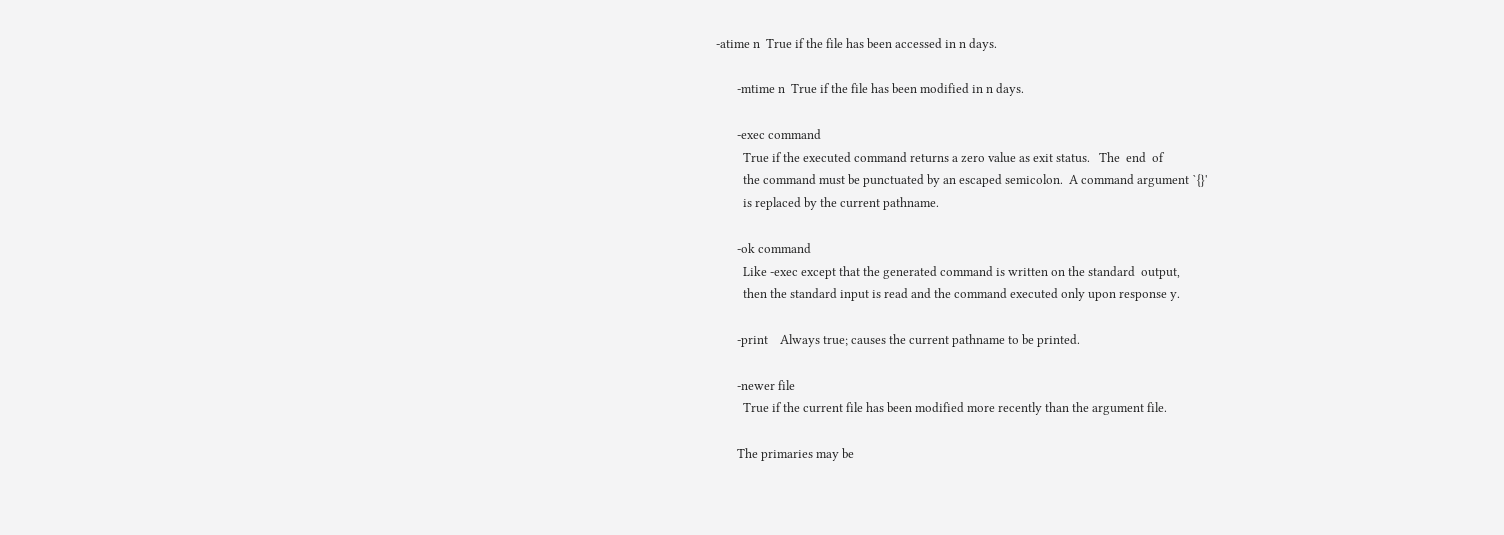-atime n  True if the file has been accessed in n days.

       -mtime n  True if the file has been modified in n days.

       -exec command
         True if the executed command returns a zero value as exit status.   The  end  of
         the command must be punctuated by an escaped semicolon.  A command argument `{}'
         is replaced by the current pathname.

       -ok command
         Like -exec except that the generated command is written on the standard  output,
         then the standard input is read and the command executed only upon response y.

       -print    Always true; causes the current pathname to be printed.

       -newer file
         True if the current file has been modified more recently than the argument file.

       The primaries may be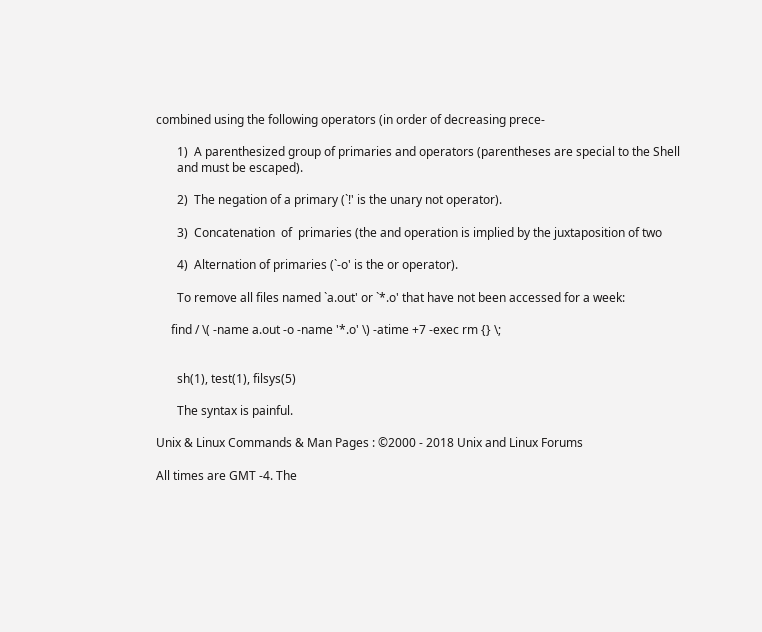combined using the following operators (in order of decreasing prece-

       1)  A parenthesized group of primaries and operators (parentheses are special to the Shell
       and must be escaped).

       2)  The negation of a primary (`!' is the unary not operator).

       3)  Concatenation  of  primaries (the and operation is implied by the juxtaposition of two

       4)  Alternation of primaries (`-o' is the or operator).

       To remove all files named `a.out' or `*.o' that have not been accessed for a week:

     find / \( -name a.out -o -name '*.o' \) -atime +7 -exec rm {} \;


       sh(1), test(1), filsys(5)

       The syntax is painful.

Unix & Linux Commands & Man Pages : ©2000 - 2018 Unix and Linux Forums

All times are GMT -4. The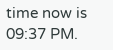time now is 09:37 PM.